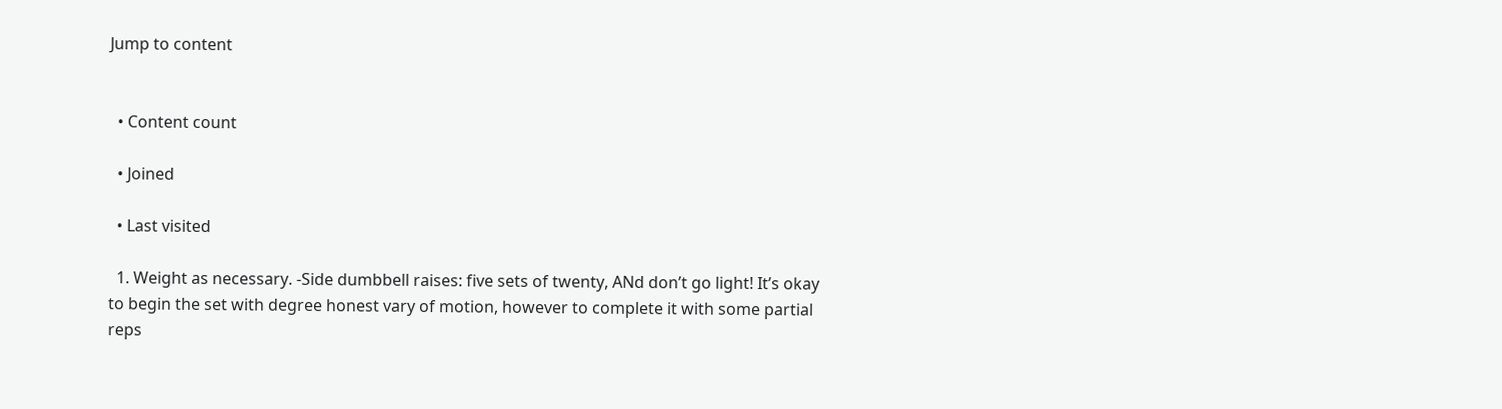Jump to content


  • Content count

  • Joined

  • Last visited

  1. Weight as necessary. -Side dumbbell raises: five sets of twenty, ANd don’t go light! It’s okay to begin the set with degree honest vary of motion, however to complete it with some partial reps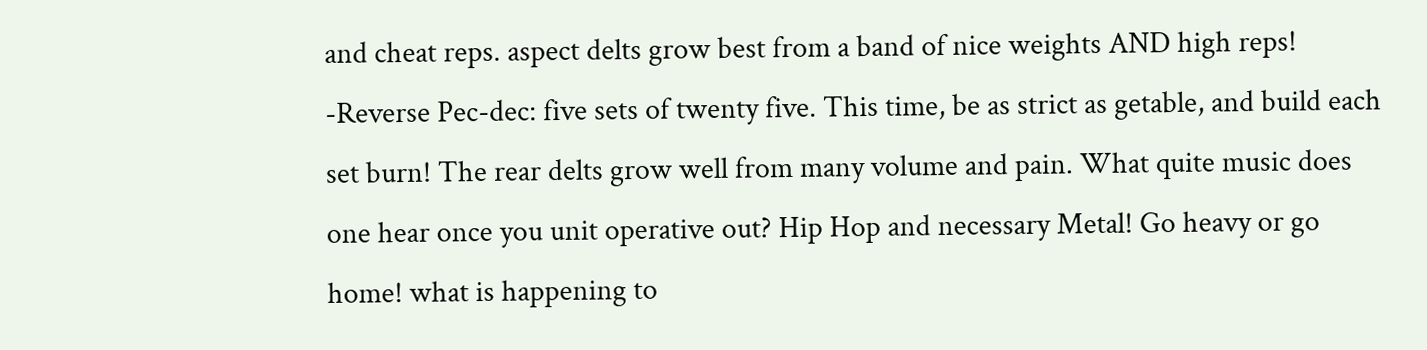and cheat reps. aspect delts grow best from a band of nice weights AND high reps! -Reverse Pec-dec: five sets of twenty five. This time, be as strict as getable, and build each set burn! The rear delts grow well from many volume and pain. What quite music does one hear once you unit operative out? Hip Hop and necessary Metal! Go heavy or go home! what is happening to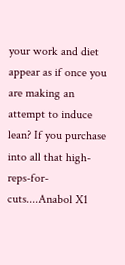your work and diet appear as if once you are making an attempt to induce lean? If you purchase into all that high-reps-for-cuts....Anabol X1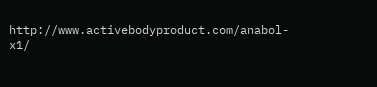http://www.activebodyproduct.com/anabol-x1/